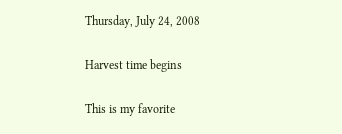Thursday, July 24, 2008

Harvest time begins

This is my favorite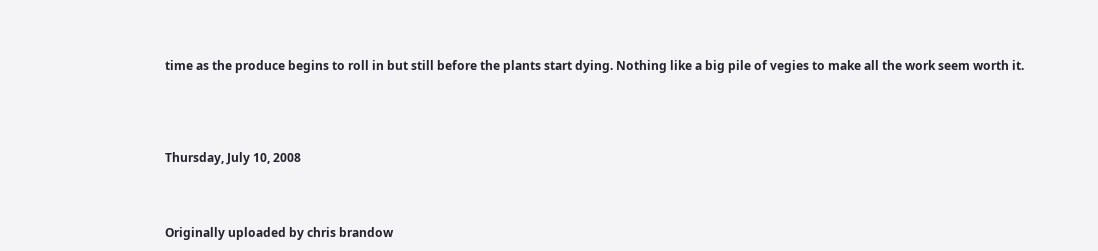time as the produce begins to roll in but still before the plants start dying. Nothing like a big pile of vegies to make all the work seem worth it.




Thursday, July 10, 2008



Originally uploaded by chris brandow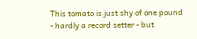This tomato is just shy of one pound - hardly a record setter - but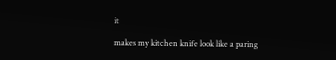it

makes my kitchen knife look like a paring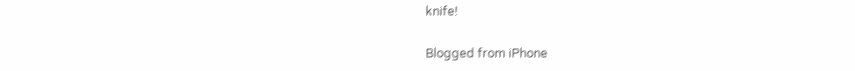knife!

Blogged from iPhone